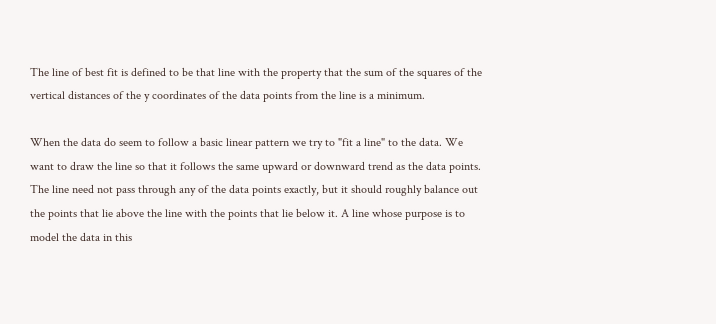The line of best fit is defined to be that line with the property that the sum of the squares of the vertical distances of the y coordinates of the data points from the line is a minimum.

When the data do seem to follow a basic linear pattern we try to "fit a line" to the data. We want to draw the line so that it follows the same upward or downward trend as the data points. The line need not pass through any of the data points exactly, but it should roughly balance out the points that lie above the line with the points that lie below it. A line whose purpose is to model the data in this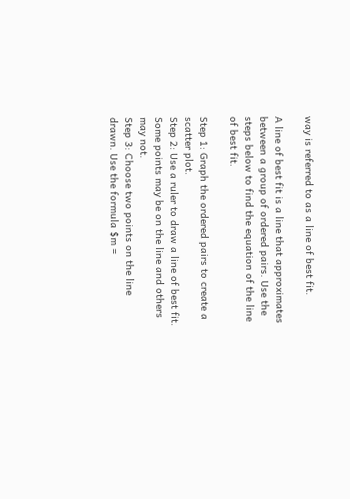way is referred to as a line of best fit.

A line of best fit is a line that approximates between a group of ordered pairs. Use the steps below to find the equation of the line of best fit.

Step 1: Graph the ordered pairs to create a scatter plot.
Step 2: Use a ruler to draw a line of best fit. Some points may be on the line and others may not.
Step 3: Choose two points on the line drawn. Use the formula $m =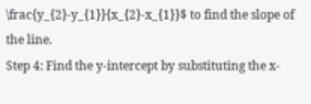\frac{y_{2}-y_{1}}{x_{2}-x_{1}}$ to find the slope of the line.
Step 4: Find the y-intercept by substituting the x-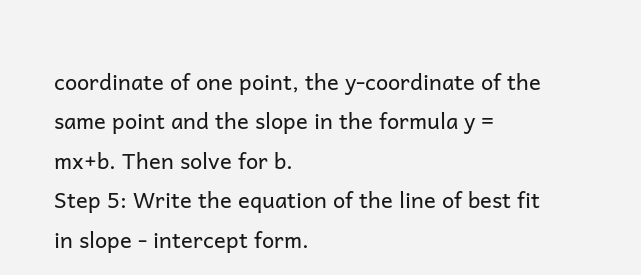coordinate of one point, the y-coordinate of the same point and the slope in the formula y = mx+b. Then solve for b.
Step 5: Write the equation of the line of best fit in slope - intercept form.